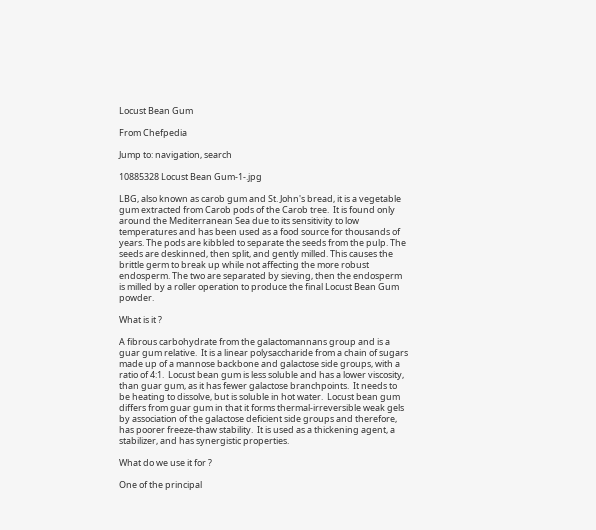Locust Bean Gum

From Chefpedia

Jump to: navigation, search

10885328 Locust Bean Gum-1-.jpg

LBG, also known as carob gum and St. John's bread, it is a vegetable gum extracted from Carob pods of the Carob tree.  It is found only around the Mediterranean Sea due to its sensitivity to low temperatures and has been used as a food source for thousands of years. The pods are kibbled to separate the seeds from the pulp. The seeds are deskinned, then split, and gently milled. This causes the brittle germ to break up while not affecting the more robust endosperm. The two are separated by sieving, then the endosperm is milled by a roller operation to produce the final Locust Bean Gum powder.

What is it ?

A fibrous carbohydrate from the galactomannans group and is a guar gum relative.  It is a linear polysaccharide from a chain of sugars made up of a mannose backbone and galactose side groups, with a ratio of 4:1.  Locust bean gum is less soluble and has a lower viscosity, than guar gum, as it has fewer galactose branchpoints.  It needs to be heating to dissolve, but is soluble in hot water.  Locust bean gum differs from guar gum in that it forms thermal-irreversible weak gels by association of the galactose deficient side groups and therefore, has poorer freeze-thaw stability.  It is used as a thickening agent, a stabilizer, and has synergistic properties.

What do we use it for ?

One of the principal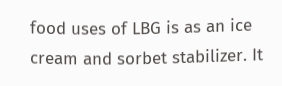food uses of LBG is as an ice cream and sorbet stabilizer. It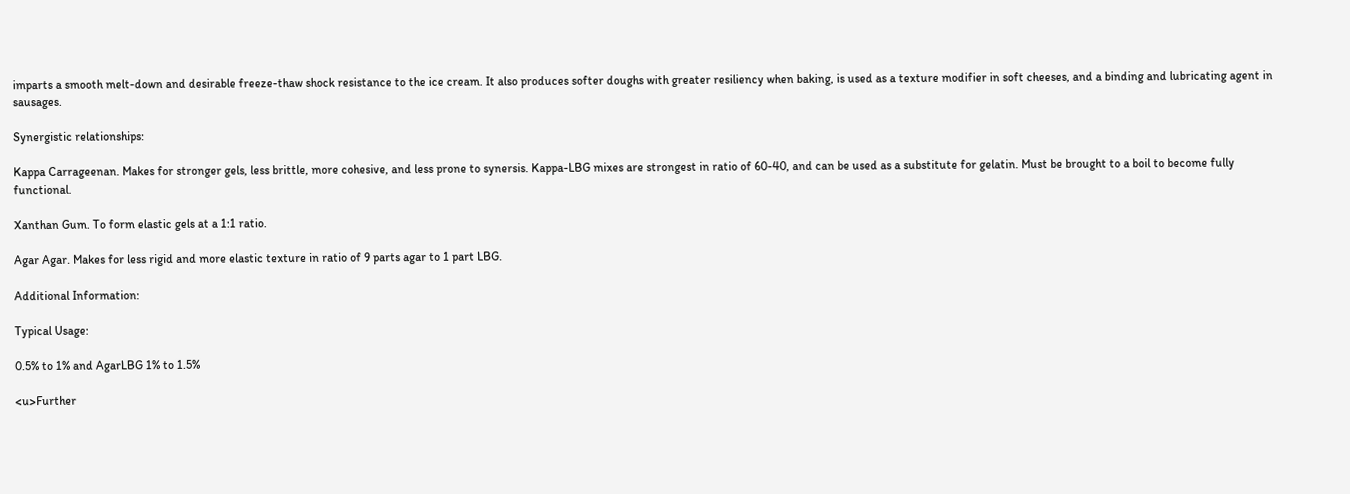imparts a smooth melt-down and desirable freeze-thaw shock resistance to the ice cream. It also produces softer doughs with greater resiliency when baking, is used as a texture modifier in soft cheeses, and a binding and lubricating agent in sausages.

Synergistic relationships:

Kappa Carrageenan. Makes for stronger gels, less brittle, more cohesive, and less prone to synersis. Kappa-LBG mixes are strongest in ratio of 60-40, and can be used as a substitute for gelatin. Must be brought to a boil to become fully functional.

Xanthan Gum. To form elastic gels at a 1:1 ratio.

Agar Agar. Makes for less rigid and more elastic texture in ratio of 9 parts agar to 1 part LBG.

Additional Information:

Typical Usage:

0.5% to 1% and AgarLBG 1% to 1.5%

<u>Further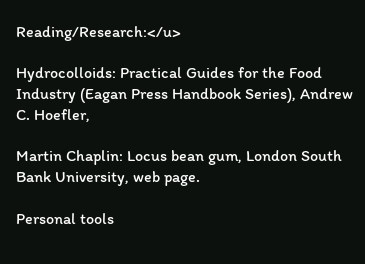Reading/Research:</u>

Hydrocolloids: Practical Guides for the Food Industry (Eagan Press Handbook Series), Andrew C. Hoefler,

Martin Chaplin: Locus bean gum, London South Bank University, web page.

Personal tools